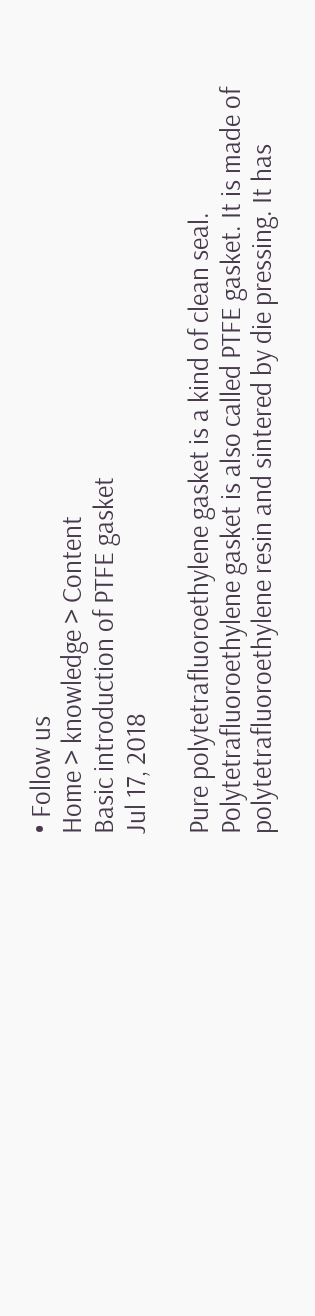• Follow us
Home > knowledge > Content
Basic introduction of PTFE gasket
Jul 17, 2018

Pure polytetrafluoroethylene gasket is a kind of clean seal. Polytetrafluoroethylene gasket is also called PTFE gasket. It is made of polytetrafluoroethylene resin and sintered by die pressing. It has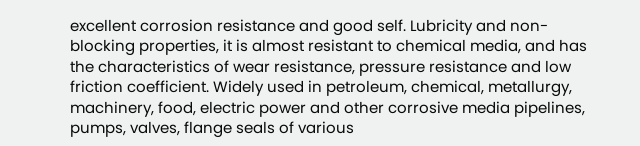excellent corrosion resistance and good self. Lubricity and non-blocking properties, it is almost resistant to chemical media, and has the characteristics of wear resistance, pressure resistance and low friction coefficient. Widely used in petroleum, chemical, metallurgy, machinery, food, electric power and other corrosive media pipelines, pumps, valves, flange seals of various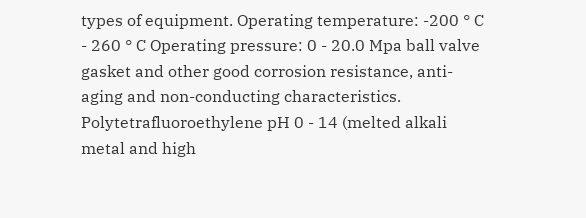types of equipment. Operating temperature: -200 ° C - 260 ° C Operating pressure: 0 - 20.0 Mpa ball valve gasket and other good corrosion resistance, anti-aging and non-conducting characteristics. Polytetrafluoroethylene pH 0 - 14 (melted alkali metal and high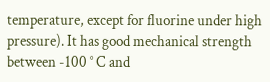temperature, except for fluorine under high pressure). It has good mechanical strength between -100 ° C and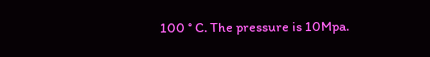100 ° C. The pressure is 10Mpa.